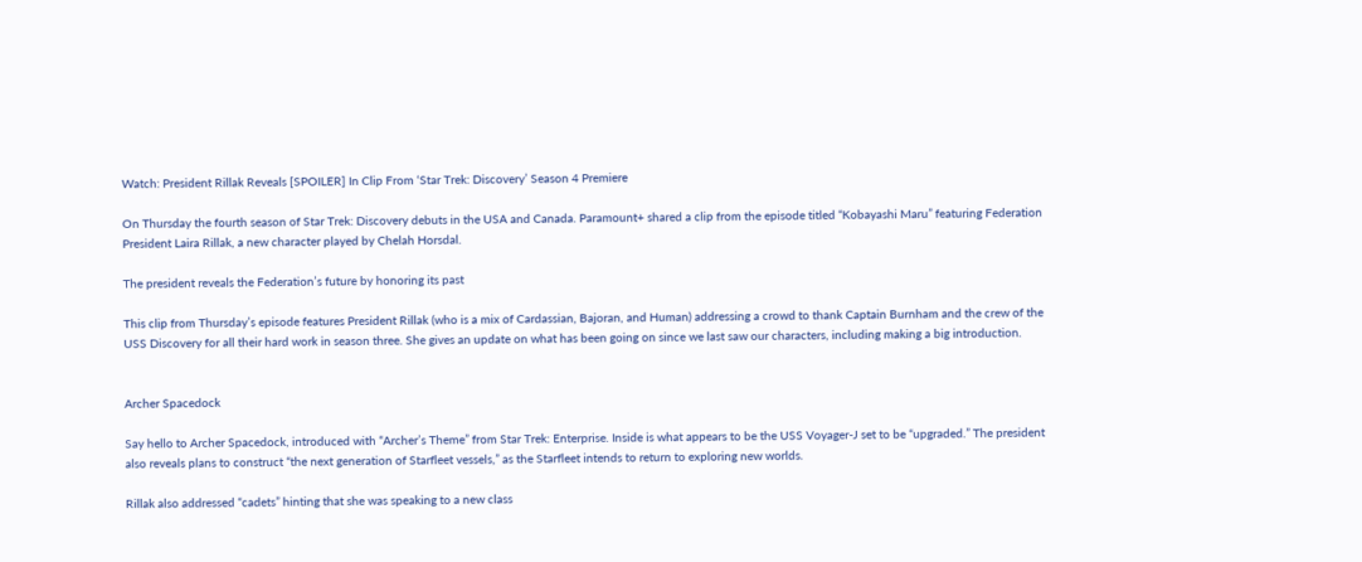Watch: President Rillak Reveals [SPOILER] In Clip From ‘Star Trek: Discovery’ Season 4 Premiere

On Thursday the fourth season of Star Trek: Discovery debuts in the USA and Canada. Paramount+ shared a clip from the episode titled “Kobayashi Maru” featuring Federation President Laira Rillak, a new character played by Chelah Horsdal.

The president reveals the Federation’s future by honoring its past

This clip from Thursday’s episode features President Rillak (who is a mix of Cardassian, Bajoran, and Human) addressing a crowd to thank Captain Burnham and the crew of the USS Discovery for all their hard work in season three. She gives an update on what has been going on since we last saw our characters, including making a big introduction.


Archer Spacedock

Say hello to Archer Spacedock, introduced with “Archer’s Theme” from Star Trek: Enterprise. Inside is what appears to be the USS Voyager-J set to be “upgraded.” The president also reveals plans to construct “the next generation of Starfleet vessels,” as the Starfleet intends to return to exploring new worlds.

Rillak also addressed “cadets” hinting that she was speaking to a new class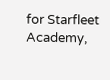for Starfleet Academy,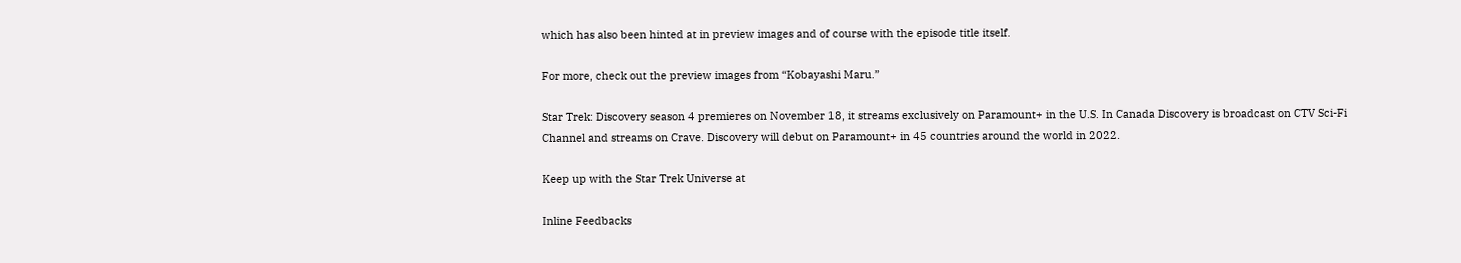which has also been hinted at in preview images and of course with the episode title itself.

For more, check out the preview images from “Kobayashi Maru.”

Star Trek: Discovery season 4 premieres on November 18, it streams exclusively on Paramount+ in the U.S. In Canada Discovery is broadcast on CTV Sci-Fi Channel and streams on Crave. Discovery will debut on Paramount+ in 45 countries around the world in 2022.

Keep up with the Star Trek Universe at

Inline Feedbacks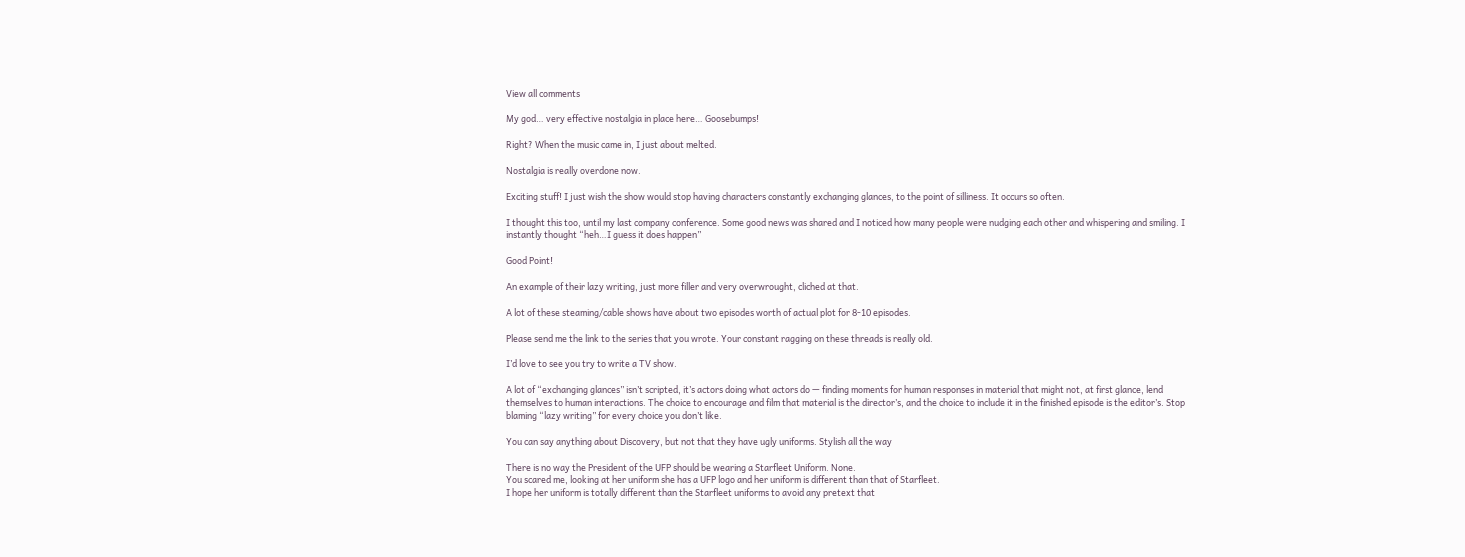View all comments

My god… very effective nostalgia in place here… Goosebumps!

Right? When the music came in, I just about melted.

Nostalgia is really overdone now.

Exciting stuff! I just wish the show would stop having characters constantly exchanging glances, to the point of silliness. It occurs so often.

I thought this too, until my last company conference. Some good news was shared and I noticed how many people were nudging each other and whispering and smiling. I instantly thought “heh…I guess it does happen”

Good Point!

An example of their lazy writing, just more filler and very overwrought, cliched at that.

A lot of these steaming/cable shows have about two episodes worth of actual plot for 8-10 episodes.

Please send me the link to the series that you wrote. Your constant ragging on these threads is really old.

I’d love to see you try to write a TV show.

A lot of “exchanging glances” isn’t scripted, it’s actors doing what actors do — finding moments for human responses in material that might not, at first glance, lend themselves to human interactions. The choice to encourage and film that material is the director’s, and the choice to include it in the finished episode is the editor’s. Stop blaming “lazy writing” for every choice you don’t like.

You can say anything about Discovery, but not that they have ugly uniforms. Stylish all the way

There is no way the President of the UFP should be wearing a Starfleet Uniform. None.
You scared me, looking at her uniform she has a UFP logo and her uniform is different than that of Starfleet.
I hope her uniform is totally different than the Starfleet uniforms to avoid any pretext that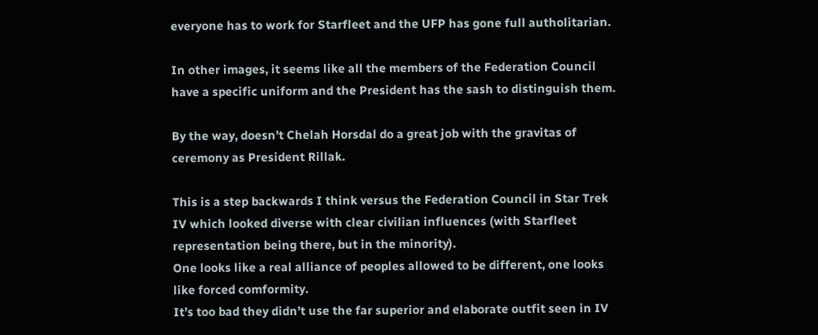everyone has to work for Starfleet and the UFP has gone full autholitarian.

In other images, it seems like all the members of the Federation Council have a specific uniform and the President has the sash to distinguish them.

By the way, doesn’t Chelah Horsdal do a great job with the gravitas of ceremony as President Rillak.

This is a step backwards I think versus the Federation Council in Star Trek IV which looked diverse with clear civilian influences (with Starfleet representation being there, but in the minority).
One looks like a real alliance of peoples allowed to be different, one looks like forced comformity.
It’s too bad they didn’t use the far superior and elaborate outfit seen in IV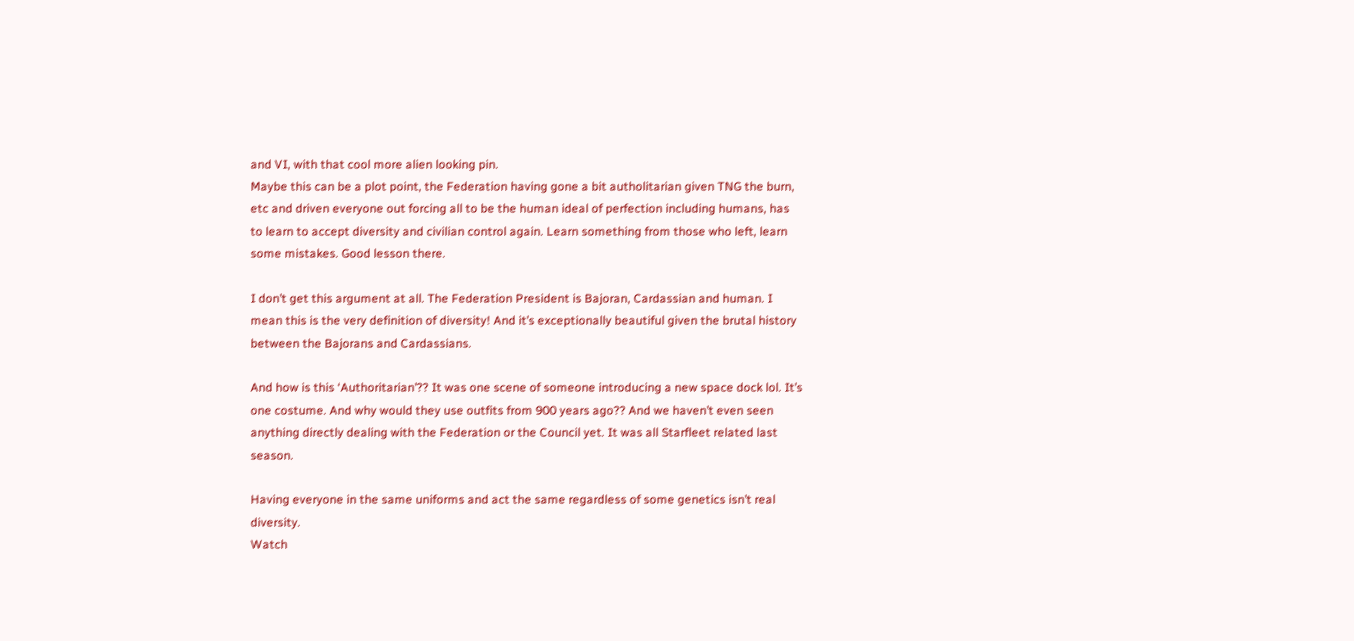and VI, with that cool more alien looking pin.
Maybe this can be a plot point, the Federation having gone a bit autholitarian given TNG the burn, etc and driven everyone out forcing all to be the human ideal of perfection including humans, has to learn to accept diversity and civilian control again. Learn something from those who left, learn some mistakes. Good lesson there.

I don’t get this argument at all. The Federation President is Bajoran, Cardassian and human. I mean this is the very definition of diversity! And it’s exceptionally beautiful given the brutal history between the Bajorans and Cardassians.

And how is this ‘Authoritarian’?? It was one scene of someone introducing a new space dock lol. It’s one costume. And why would they use outfits from 900 years ago?? And we haven’t even seen anything directly dealing with the Federation or the Council yet. It was all Starfleet related last season.

Having everyone in the same uniforms and act the same regardless of some genetics isn’t real diversity.
Watch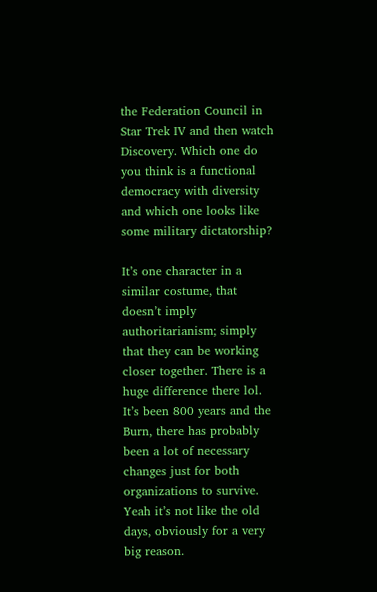the Federation Council in Star Trek IV and then watch Discovery. Which one do you think is a functional democracy with diversity and which one looks like some military dictatorship?

It’s one character in a similar costume, that doesn’t imply authoritarianism; simply that they can be working closer together. There is a huge difference there lol. It’s been 800 years and the Burn, there has probably been a lot of necessary changes just for both organizations to survive. Yeah it’s not like the old days, obviously for a very big reason.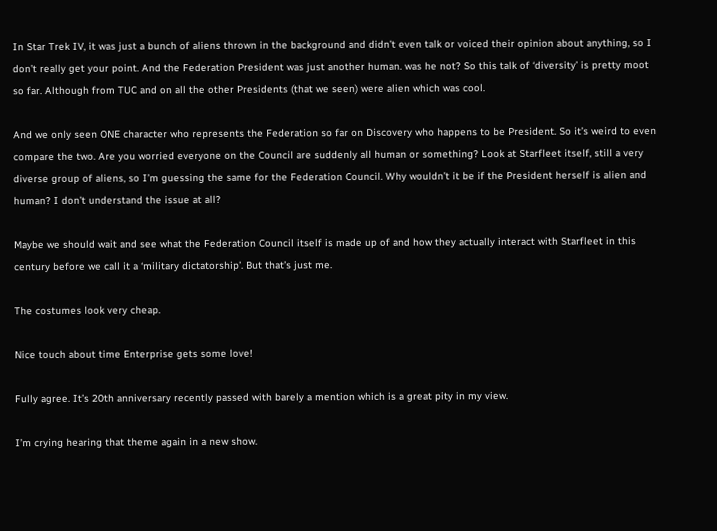In Star Trek IV, it was just a bunch of aliens thrown in the background and didn’t even talk or voiced their opinion about anything, so I don’t really get your point. And the Federation President was just another human. was he not? So this talk of ‘diversity’ is pretty moot so far. Although from TUC and on all the other Presidents (that we seen) were alien which was cool.

And we only seen ONE character who represents the Federation so far on Discovery who happens to be President. So it’s weird to even compare the two. Are you worried everyone on the Council are suddenly all human or something? Look at Starfleet itself, still a very diverse group of aliens, so I’m guessing the same for the Federation Council. Why wouldn’t it be if the President herself is alien and human? I don’t understand the issue at all?

Maybe we should wait and see what the Federation Council itself is made up of and how they actually interact with Starfleet in this century before we call it a ‘military dictatorship’. But that’s just me.

The costumes look very cheap.

Nice touch about time Enterprise gets some love!

Fully agree. It’s 20th anniversary recently passed with barely a mention which is a great pity in my view.

I’m crying hearing that theme again in a new show.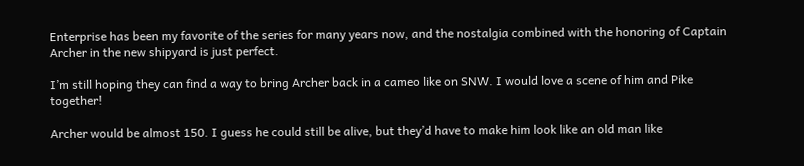Enterprise has been my favorite of the series for many years now, and the nostalgia combined with the honoring of Captain Archer in the new shipyard is just perfect.

I’m still hoping they can find a way to bring Archer back in a cameo like on SNW. I would love a scene of him and Pike together!

Archer would be almost 150. I guess he could still be alive, but they’d have to make him look like an old man like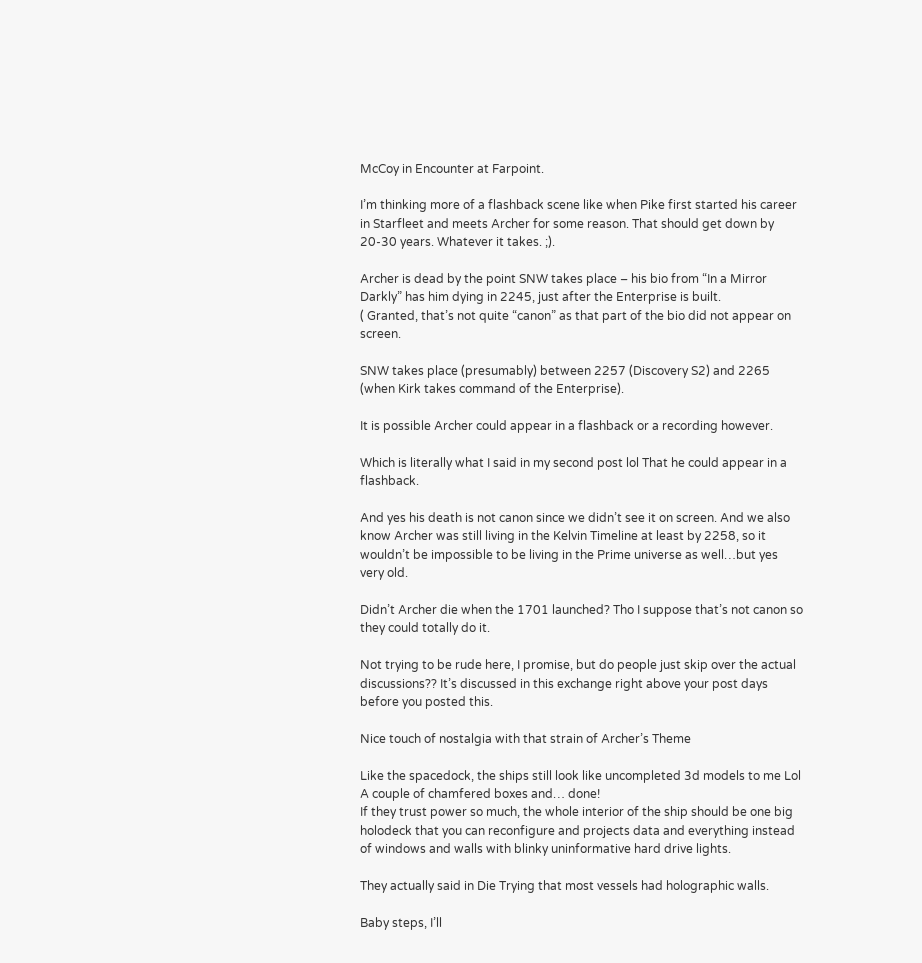McCoy in Encounter at Farpoint.

I’m thinking more of a flashback scene like when Pike first started his career in Starfleet and meets Archer for some reason. That should get down by 20-30 years. Whatever it takes. ;).

Archer is dead by the point SNW takes place – his bio from “In a Mirror Darkly” has him dying in 2245, just after the Enterprise is built.
( Granted, that’s not quite “canon” as that part of the bio did not appear on screen.

SNW takes place (presumably) between 2257 (Discovery S2) and 2265 (when Kirk takes command of the Enterprise).

It is possible Archer could appear in a flashback or a recording however.

Which is literally what I said in my second post lol That he could appear in a flashback.

And yes his death is not canon since we didn’t see it on screen. And we also know Archer was still living in the Kelvin Timeline at least by 2258, so it wouldn’t be impossible to be living in the Prime universe as well…but yes very old.

Didn’t Archer die when the 1701 launched? Tho I suppose that’s not canon so they could totally do it.

Not trying to be rude here, I promise, but do people just skip over the actual discussions?? It’s discussed in this exchange right above your post days before you posted this.

Nice touch of nostalgia with that strain of Archer’s Theme

Like the spacedock, the ships still look like uncompleted 3d models to me Lol A couple of chamfered boxes and… done!
If they trust power so much, the whole interior of the ship should be one big holodeck that you can reconfigure and projects data and everything instead of windows and walls with blinky uninformative hard drive lights.

They actually said in Die Trying that most vessels had holographic walls.

Baby steps, I’ll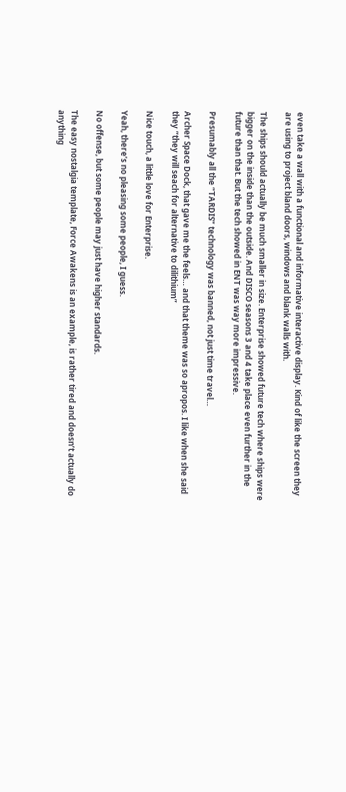even take a wall with a functional and informative interactive display. Kind of like the screen they are using to project bland doors, windows and blank walls with.

The ships should actually be much smaller in size. Enterprise showed future tech where ships were bigger on the inside than the outside. And DISCO seasons 3 and 4 take place even further in the future than that. But the tech showed in ENT was way more impressive.

Presumably all the “TARDIS” technology was banned, not just time travel…

Archer Space Dock, that gave me the feels… and that theme was so apropos. I like when she said they “they will seach for alternative to dilithium”

Nice touch, a little love for Enterprise.

Yeah, there’s no pleasing some people, I guess.

No offense, but some people may just have higher standards.

The easy nostalgia template, Force Awakens is an example, is rather tired and doesn’t actually do anything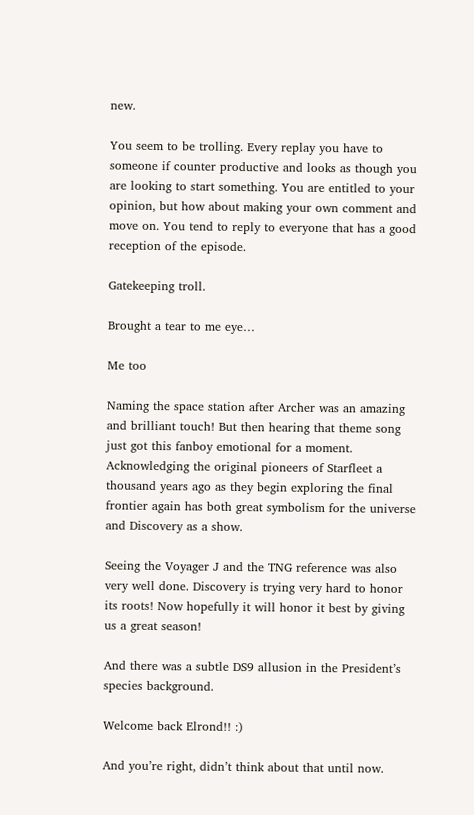new.

You seem to be trolling. Every replay you have to someone if counter productive and looks as though you are looking to start something. You are entitled to your opinion, but how about making your own comment and move on. You tend to reply to everyone that has a good reception of the episode.

Gatekeeping troll.

Brought a tear to me eye…

Me too

Naming the space station after Archer was an amazing and brilliant touch! But then hearing that theme song just got this fanboy emotional for a moment. Acknowledging the original pioneers of Starfleet a thousand years ago as they begin exploring the final frontier again has both great symbolism for the universe and Discovery as a show.

Seeing the Voyager J and the TNG reference was also very well done. Discovery is trying very hard to honor its roots! Now hopefully it will honor it best by giving us a great season!

And there was a subtle DS9 allusion in the President’s species background.

Welcome back Elrond!! :)

And you’re right, didn’t think about that until now.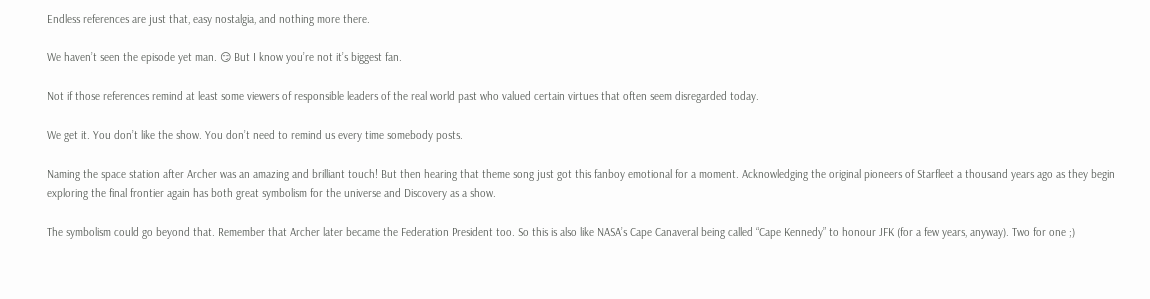Endless references are just that, easy nostalgia, and nothing more there.

We haven’t seen the episode yet man. 😏 But I know you’re not it’s biggest fan.

Not if those references remind at least some viewers of responsible leaders of the real world past who valued certain virtues that often seem disregarded today.

We get it. You don’t like the show. You don’t need to remind us every time somebody posts.

Naming the space station after Archer was an amazing and brilliant touch! But then hearing that theme song just got this fanboy emotional for a moment. Acknowledging the original pioneers of Starfleet a thousand years ago as they begin exploring the final frontier again has both great symbolism for the universe and Discovery as a show.

The symbolism could go beyond that. Remember that Archer later became the Federation President too. So this is also like NASA’s Cape Canaveral being called “Cape Kennedy” to honour JFK (for a few years, anyway). Two for one ;)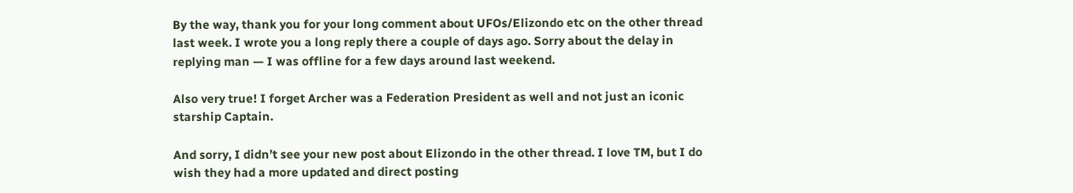By the way, thank you for your long comment about UFOs/Elizondo etc on the other thread last week. I wrote you a long reply there a couple of days ago. Sorry about the delay in replying man — I was offline for a few days around last weekend.

Also very true! I forget Archer was a Federation President as well and not just an iconic starship Captain.

And sorry, I didn’t see your new post about Elizondo in the other thread. I love TM, but I do wish they had a more updated and direct posting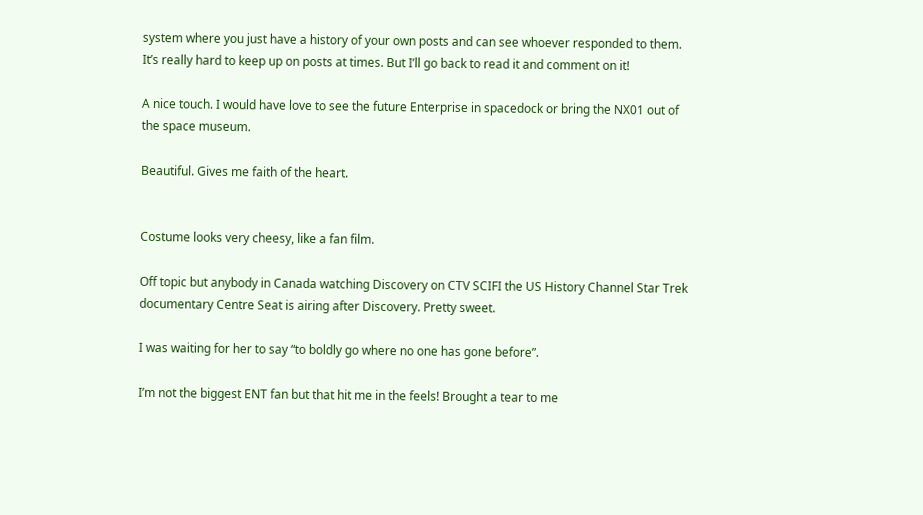system where you just have a history of your own posts and can see whoever responded to them. It’s really hard to keep up on posts at times. But I’ll go back to read it and comment on it!

A nice touch. I would have love to see the future Enterprise in spacedock or bring the NX01 out of the space museum.

Beautiful. Gives me faith of the heart.


Costume looks very cheesy, like a fan film.

Off topic but anybody in Canada watching Discovery on CTV SCIFI the US History Channel Star Trek documentary Centre Seat is airing after Discovery. Pretty sweet.

I was waiting for her to say “to boldly go where no one has gone before”.

I’m not the biggest ENT fan but that hit me in the feels! Brought a tear to me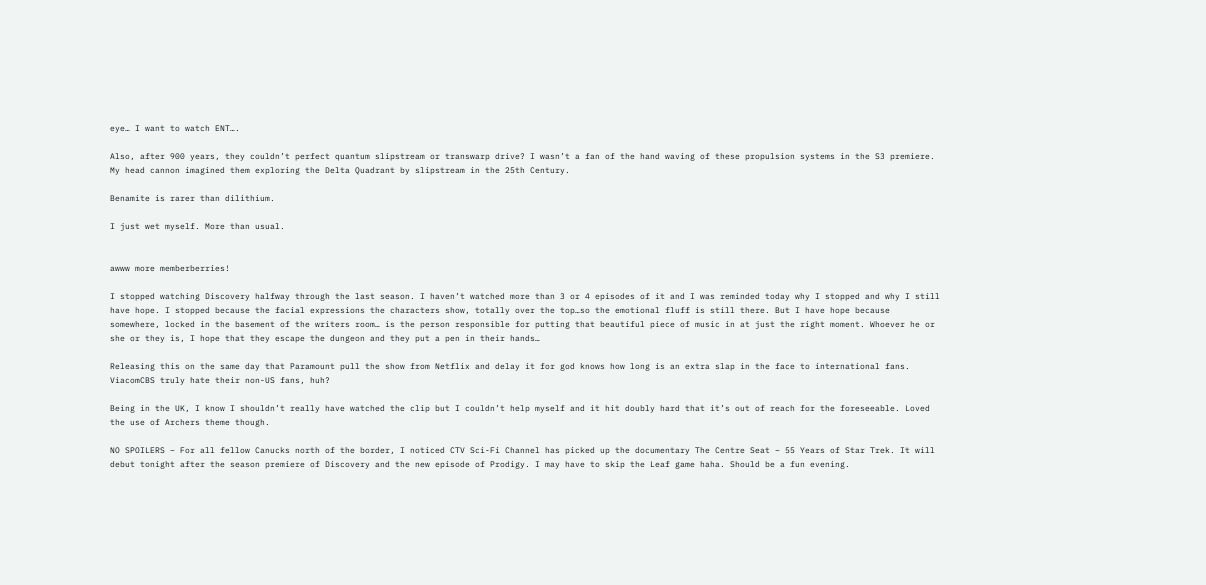eye… I want to watch ENT….

Also, after 900 years, they couldn’t perfect quantum slipstream or transwarp drive? I wasn’t a fan of the hand waving of these propulsion systems in the S3 premiere. My head cannon imagined them exploring the Delta Quadrant by slipstream in the 25th Century.

Benamite is rarer than dilithium.

I just wet myself. More than usual.


awww more memberberries!

I stopped watching Discovery halfway through the last season. I haven’t watched more than 3 or 4 episodes of it and I was reminded today why I stopped and why I still have hope. I stopped because the facial expressions the characters show, totally over the top…so the emotional fluff is still there. But I have hope because somewhere, locked in the basement of the writers room… is the person responsible for putting that beautiful piece of music in at just the right moment. Whoever he or she or they is, I hope that they escape the dungeon and they put a pen in their hands…

Releasing this on the same day that Paramount pull the show from Netflix and delay it for god knows how long is an extra slap in the face to international fans. ViacomCBS truly hate their non-US fans, huh?

Being in the UK, I know I shouldn’t really have watched the clip but I couldn’t help myself and it hit doubly hard that it’s out of reach for the foreseeable. Loved the use of Archers theme though.

NO SPOILERS – For all fellow Canucks north of the border, I noticed CTV Sci-Fi Channel has picked up the documentary The Centre Seat – 55 Years of Star Trek. It will debut tonight after the season premiere of Discovery and the new episode of Prodigy. I may have to skip the Leaf game haha. Should be a fun evening.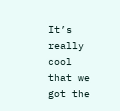It’s really cool that we got the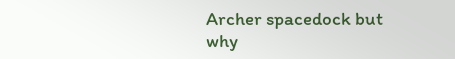Archer spacedock but why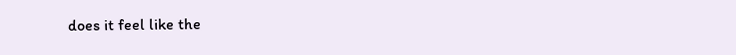does it feel like the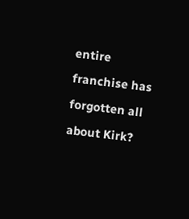entire franchise has forgotten all about Kirk?